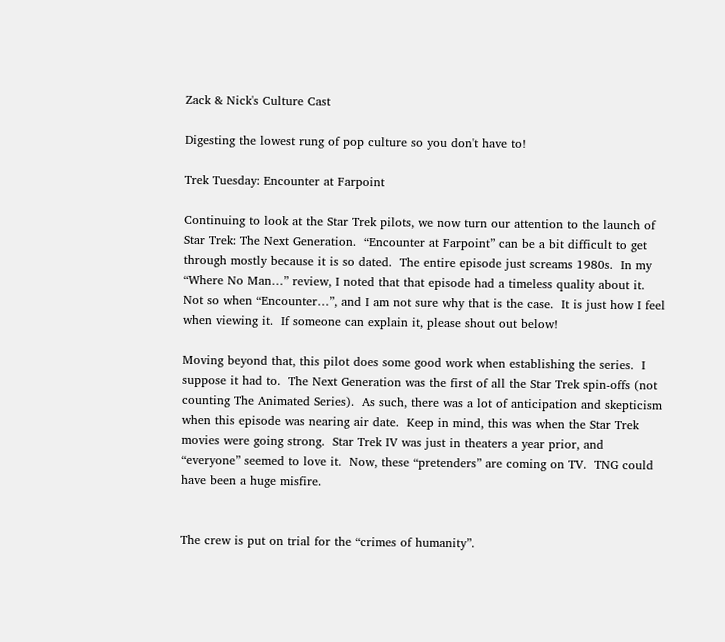Zack & Nick's Culture Cast

Digesting the lowest rung of pop culture so you don't have to!

Trek Tuesday: Encounter at Farpoint

Continuing to look at the Star Trek pilots, we now turn our attention to the launch of Star Trek: The Next Generation.  “Encounter at Farpoint” can be a bit difficult to get through mostly because it is so dated.  The entire episode just screams 1980s.  In my “Where No Man…” review, I noted that that episode had a timeless quality about it.  Not so when “Encounter…”, and I am not sure why that is the case.  It is just how I feel when viewing it.  If someone can explain it, please shout out below!

Moving beyond that, this pilot does some good work when establishing the series.  I suppose it had to.  The Next Generation was the first of all the Star Trek spin-offs (not counting The Animated Series).  As such, there was a lot of anticipation and skepticism when this episode was nearing air date.  Keep in mind, this was when the Star Trek movies were going strong.  Star Trek IV was just in theaters a year prior, and “everyone” seemed to love it.  Now, these “pretenders” are coming on TV.  TNG could have been a huge misfire.


The crew is put on trial for the “crimes of humanity”.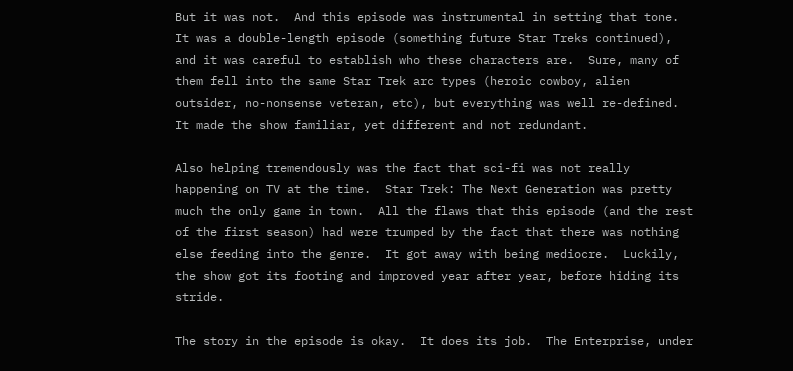But it was not.  And this episode was instrumental in setting that tone.  It was a double-length episode (something future Star Treks continued), and it was careful to establish who these characters are.  Sure, many of them fell into the same Star Trek arc types (heroic cowboy, alien outsider, no-nonsense veteran, etc), but everything was well re-defined.  It made the show familiar, yet different and not redundant.

Also helping tremendously was the fact that sci-fi was not really happening on TV at the time.  Star Trek: The Next Generation was pretty much the only game in town.  All the flaws that this episode (and the rest of the first season) had were trumped by the fact that there was nothing else feeding into the genre.  It got away with being mediocre.  Luckily, the show got its footing and improved year after year, before hiding its stride.

The story in the episode is okay.  It does its job.  The Enterprise, under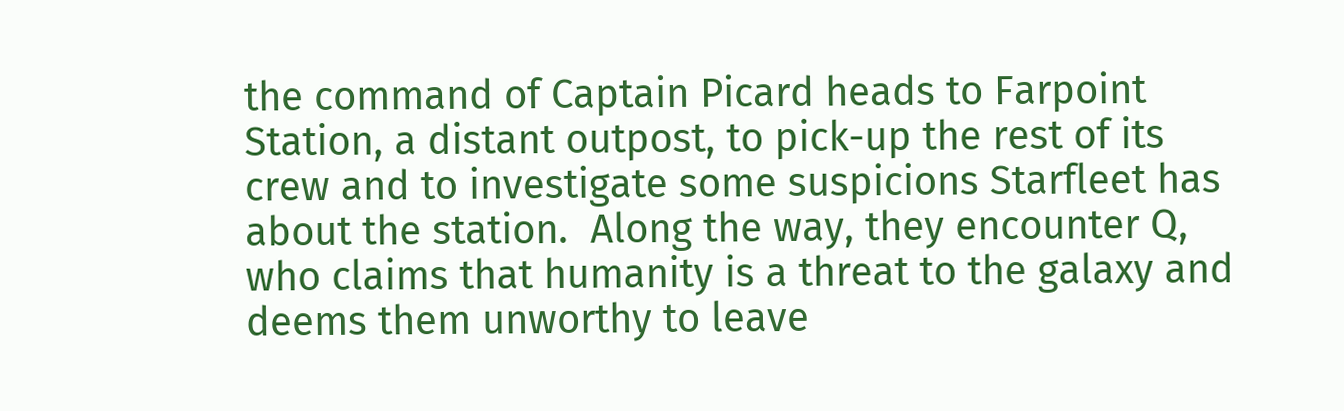the command of Captain Picard heads to Farpoint Station, a distant outpost, to pick-up the rest of its crew and to investigate some suspicions Starfleet has about the station.  Along the way, they encounter Q, who claims that humanity is a threat to the galaxy and deems them unworthy to leave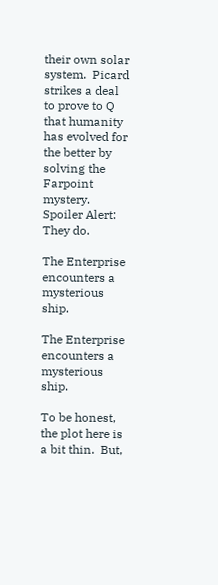their own solar system.  Picard strikes a deal to prove to Q that humanity has evolved for the better by solving the Farpoint mystery.  Spoiler Alert: They do.

The Enterprise encounters a mysterious ship.

The Enterprise encounters a mysterious ship.

To be honest, the plot here is a bit thin.  But,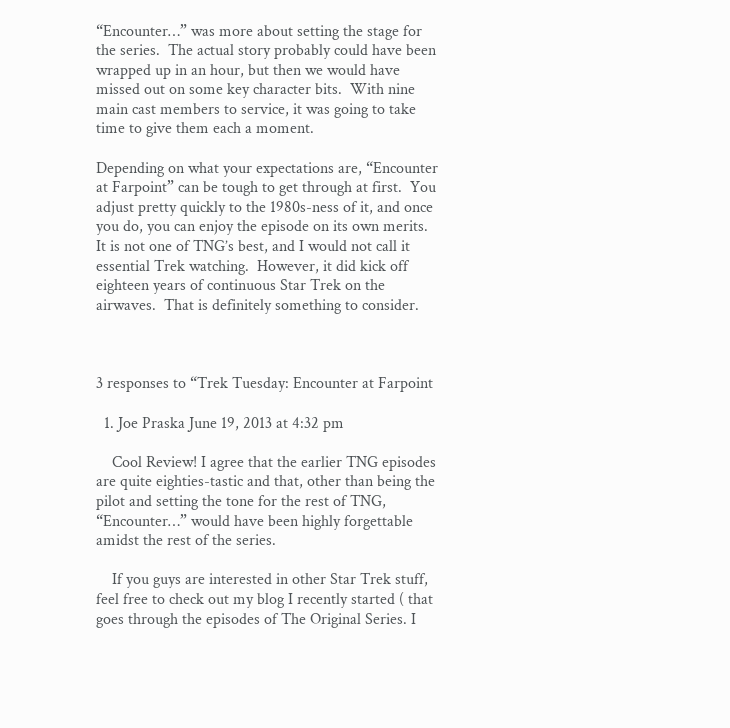“Encounter…” was more about setting the stage for the series.  The actual story probably could have been wrapped up in an hour, but then we would have missed out on some key character bits.  With nine main cast members to service, it was going to take time to give them each a moment.

Depending on what your expectations are, “Encounter at Farpoint” can be tough to get through at first.  You adjust pretty quickly to the 1980s-ness of it, and once you do, you can enjoy the episode on its own merits.  It is not one of TNG’s best, and I would not call it essential Trek watching.  However, it did kick off eighteen years of continuous Star Trek on the airwaves.  That is definitely something to consider.



3 responses to “Trek Tuesday: Encounter at Farpoint

  1. Joe Praska June 19, 2013 at 4:32 pm

    Cool Review! I agree that the earlier TNG episodes are quite eighties-tastic and that, other than being the pilot and setting the tone for the rest of TNG, “Encounter…” would have been highly forgettable amidst the rest of the series.

    If you guys are interested in other Star Trek stuff, feel free to check out my blog I recently started ( that goes through the episodes of The Original Series. I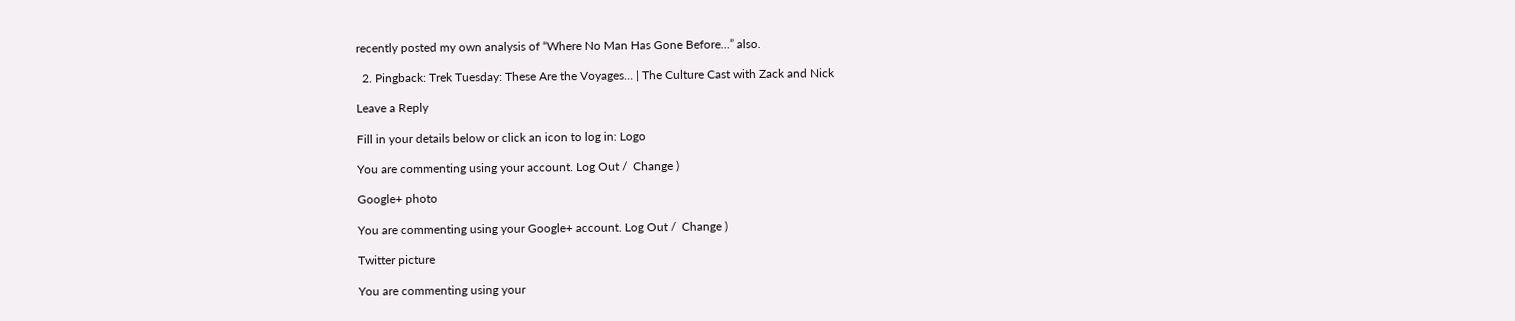recently posted my own analysis of “Where No Man Has Gone Before…” also.

  2. Pingback: Trek Tuesday: These Are the Voyages… | The Culture Cast with Zack and Nick

Leave a Reply

Fill in your details below or click an icon to log in: Logo

You are commenting using your account. Log Out /  Change )

Google+ photo

You are commenting using your Google+ account. Log Out /  Change )

Twitter picture

You are commenting using your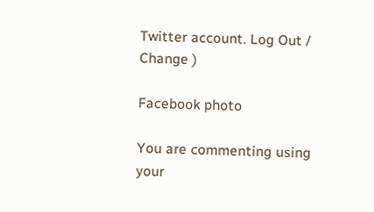Twitter account. Log Out /  Change )

Facebook photo

You are commenting using your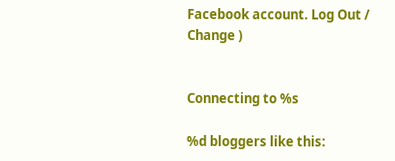Facebook account. Log Out /  Change )


Connecting to %s

%d bloggers like this: